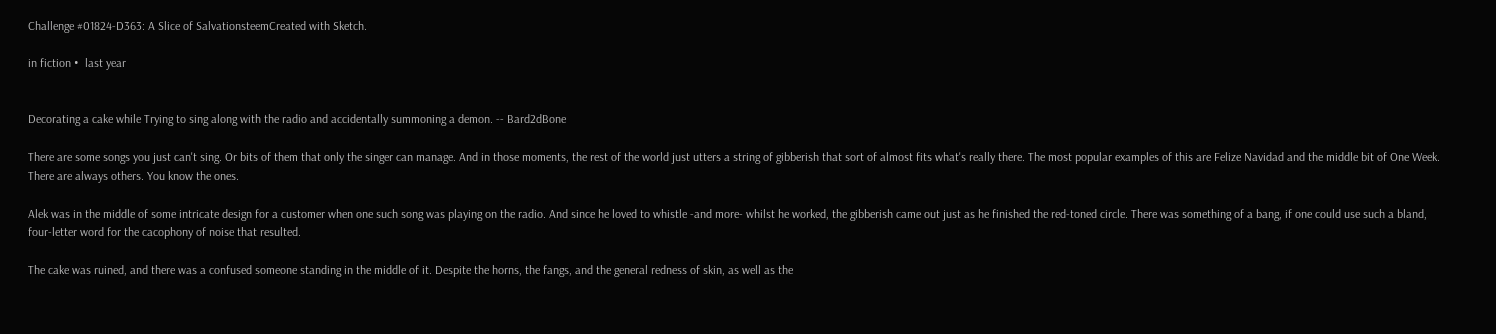Challenge #01824-D363: A Slice of SalvationsteemCreated with Sketch.

in fiction •  last year


Decorating a cake while Trying to sing along with the radio and accidentally summoning a demon. -- Bard2dBone

There are some songs you just can't sing. Or bits of them that only the singer can manage. And in those moments, the rest of the world just utters a string of gibberish that sort of almost fits what's really there. The most popular examples of this are Felize Navidad and the middle bit of One Week. There are always others. You know the ones.

Alek was in the middle of some intricate design for a customer when one such song was playing on the radio. And since he loved to whistle -and more- whilst he worked, the gibberish came out just as he finished the red-toned circle. There was something of a bang, if one could use such a bland, four-letter word for the cacophony of noise that resulted.

The cake was ruined, and there was a confused someone standing in the middle of it. Despite the horns, the fangs, and the general redness of skin, as well as the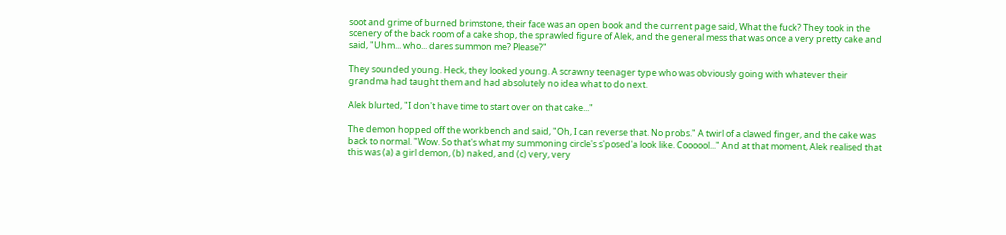soot and grime of burned brimstone, their face was an open book and the current page said, What the fuck? They took in the scenery of the back room of a cake shop, the sprawled figure of Alek, and the general mess that was once a very pretty cake and said, "Uhm... who... dares summon me? Please?"

They sounded young. Heck, they looked young. A scrawny teenager type who was obviously going with whatever their grandma had taught them and had absolutely no idea what to do next.

Alek blurted, "I don't have time to start over on that cake..."

The demon hopped off the workbench and said, "Oh, I can reverse that. No probs." A twirl of a clawed finger, and the cake was back to normal. "Wow. So that's what my summoning circle's s'posed'a look like. Coooool..." And at that moment, Alek realised that this was (a) a girl demon, (b) naked, and (c) very, very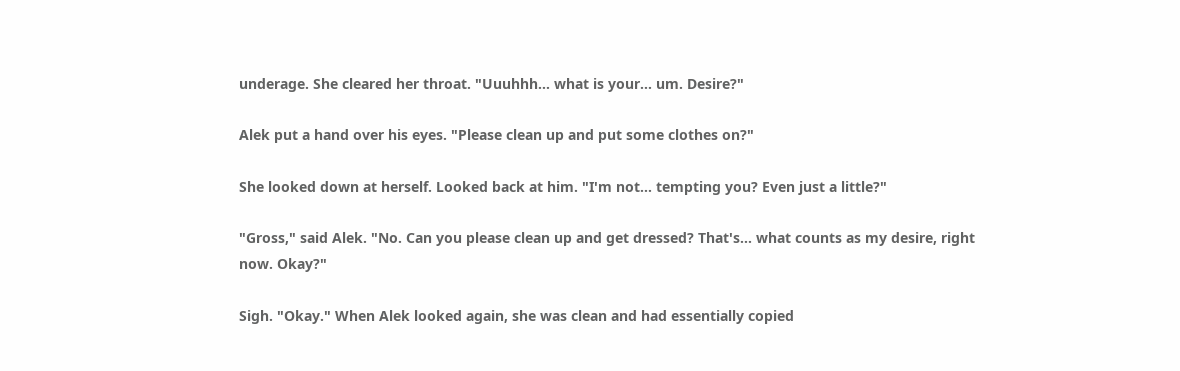underage. She cleared her throat. "Uuuhhh... what is your... um. Desire?"

Alek put a hand over his eyes. "Please clean up and put some clothes on?"

She looked down at herself. Looked back at him. "I'm not... tempting you? Even just a little?"

"Gross," said Alek. "No. Can you please clean up and get dressed? That's... what counts as my desire, right now. Okay?"

Sigh. "Okay." When Alek looked again, she was clean and had essentially copied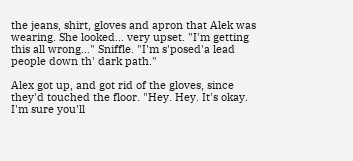the jeans, shirt, gloves and apron that Alek was wearing. She looked... very upset. "I'm getting this all wrong..." Sniffle. "I'm s'posed'a lead people down th' dark path."

Alex got up, and got rid of the gloves, since they'd touched the floor. "Hey. Hey. It's okay. I'm sure you'll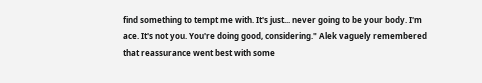find something to tempt me with. It's just... never going to be your body. I'm ace. It's not you. You're doing good, considering." Alek vaguely remembered that reassurance went best with some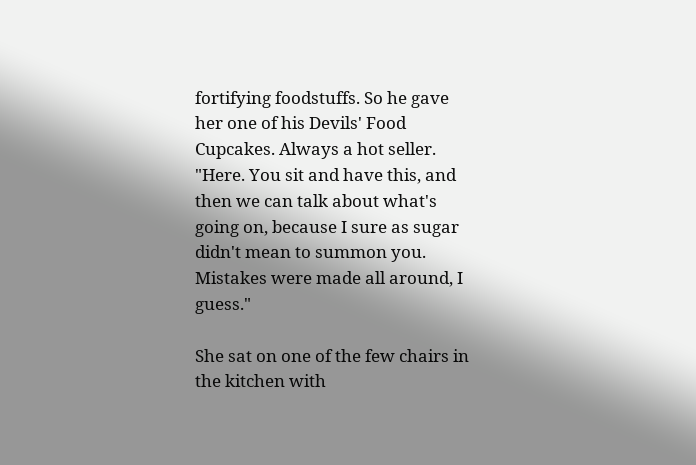fortifying foodstuffs. So he gave her one of his Devils' Food Cupcakes. Always a hot seller. "Here. You sit and have this, and then we can talk about what's going on, because I sure as sugar didn't mean to summon you. Mistakes were made all around, I guess."

She sat on one of the few chairs in the kitchen with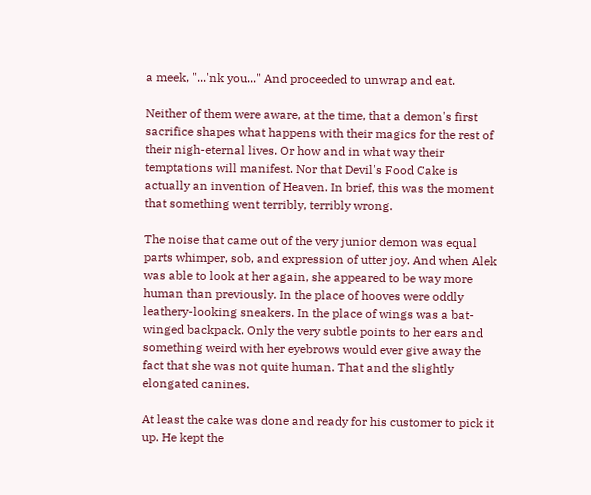a meek, "...'nk you..." And proceeded to unwrap and eat.

Neither of them were aware, at the time, that a demon's first sacrifice shapes what happens with their magics for the rest of their nigh-eternal lives. Or how and in what way their temptations will manifest. Nor that Devil's Food Cake is actually an invention of Heaven. In brief, this was the moment that something went terribly, terribly wrong.

The noise that came out of the very junior demon was equal parts whimper, sob, and expression of utter joy. And when Alek was able to look at her again, she appeared to be way more human than previously. In the place of hooves were oddly leathery-looking sneakers. In the place of wings was a bat-winged backpack. Only the very subtle points to her ears and something weird with her eyebrows would ever give away the fact that she was not quite human. That and the slightly elongated canines.

At least the cake was done and ready for his customer to pick it up. He kept the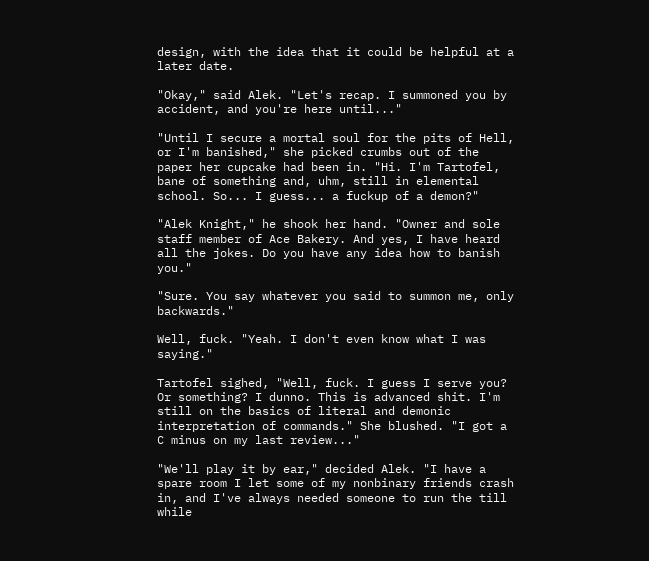design, with the idea that it could be helpful at a later date.

"Okay," said Alek. "Let's recap. I summoned you by accident, and you're here until..."

"Until I secure a mortal soul for the pits of Hell, or I'm banished," she picked crumbs out of the paper her cupcake had been in. "Hi. I'm Tartofel, bane of something and, uhm, still in elemental school. So... I guess... a fuckup of a demon?"

"Alek Knight," he shook her hand. "Owner and sole staff member of Ace Bakery. And yes, I have heard all the jokes. Do you have any idea how to banish you."

"Sure. You say whatever you said to summon me, only backwards."

Well, fuck. "Yeah. I don't even know what I was saying."

Tartofel sighed, "Well, fuck. I guess I serve you? Or something? I dunno. This is advanced shit. I'm still on the basics of literal and demonic interpretation of commands." She blushed. "I got a C minus on my last review..."

"We'll play it by ear," decided Alek. "I have a spare room I let some of my nonbinary friends crash in, and I've always needed someone to run the till while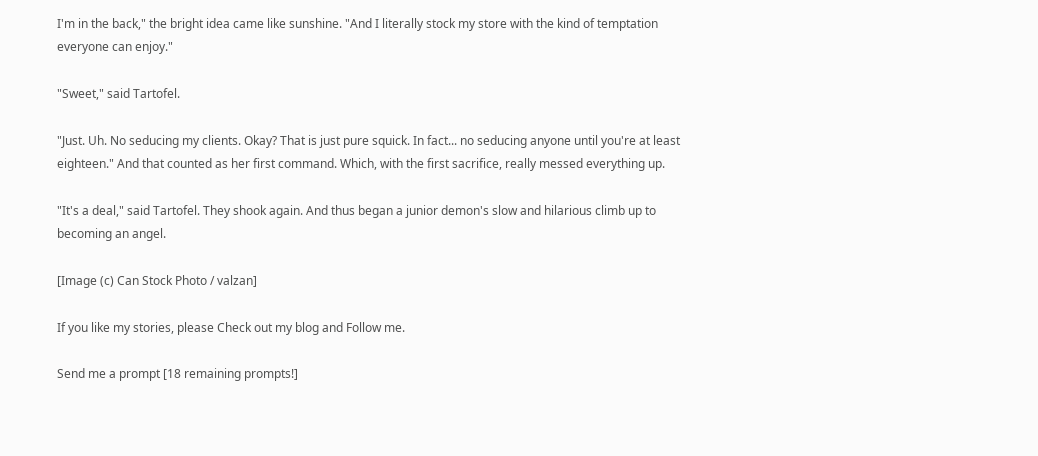I'm in the back," the bright idea came like sunshine. "And I literally stock my store with the kind of temptation everyone can enjoy."

"Sweet," said Tartofel.

"Just. Uh. No seducing my clients. Okay? That is just pure squick. In fact... no seducing anyone until you're at least eighteen." And that counted as her first command. Which, with the first sacrifice, really messed everything up.

"It's a deal," said Tartofel. They shook again. And thus began a junior demon's slow and hilarious climb up to becoming an angel.

[Image (c) Can Stock Photo / valzan]

If you like my stories, please Check out my blog and Follow me.

Send me a prompt [18 remaining prompts!]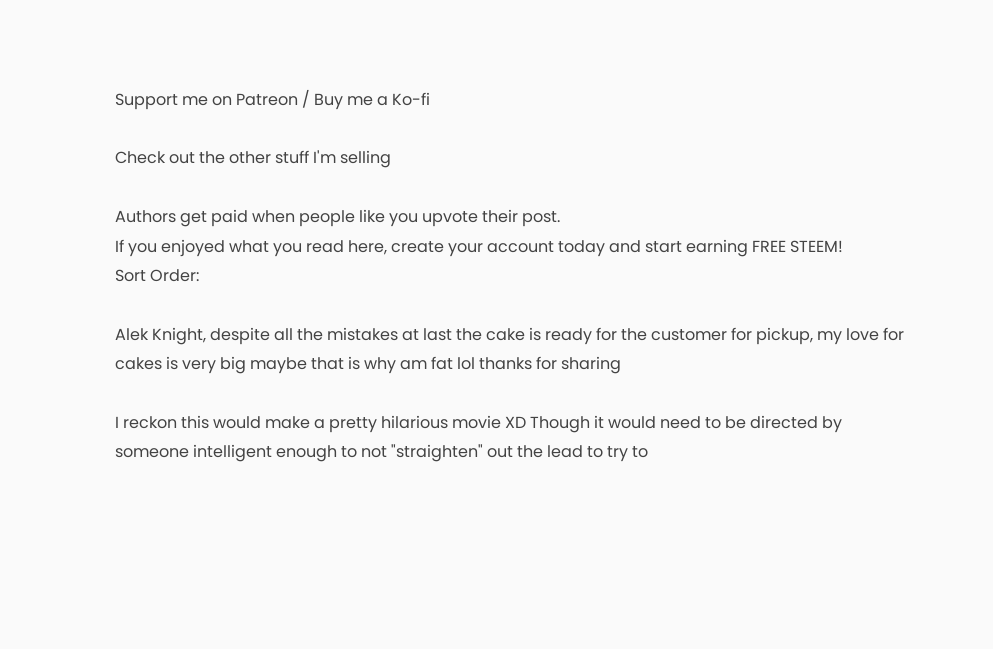Support me on Patreon / Buy me a Ko-fi

Check out the other stuff I'm selling

Authors get paid when people like you upvote their post.
If you enjoyed what you read here, create your account today and start earning FREE STEEM!
Sort Order:

Alek Knight, despite all the mistakes at last the cake is ready for the customer for pickup, my love for cakes is very big maybe that is why am fat lol thanks for sharing

I reckon this would make a pretty hilarious movie XD Though it would need to be directed by someone intelligent enough to not "straighten" out the lead to try to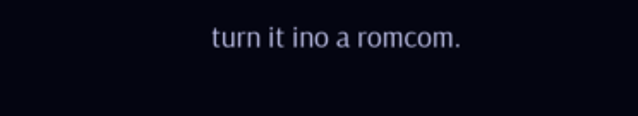turn it ino a romcom.